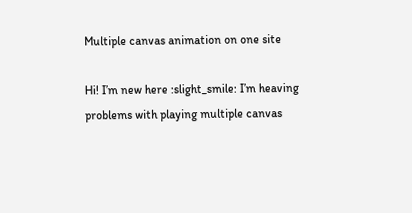Multiple canvas animation on one site

Hi! I’m new here :slight_smile: I’m heaving problems with playing multiple canvas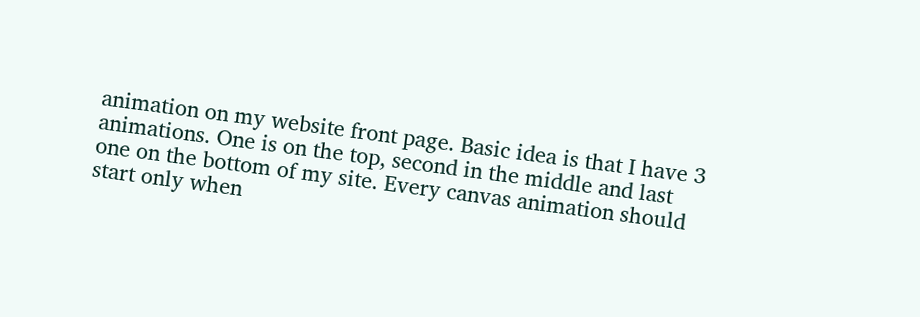animation on my website front page. Basic idea is that I have 3 animations. One is on the top, second in the middle and last one on the bottom of my site. Every canvas animation should start only when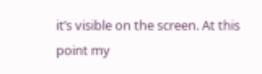it’s visible on the screen. At this point my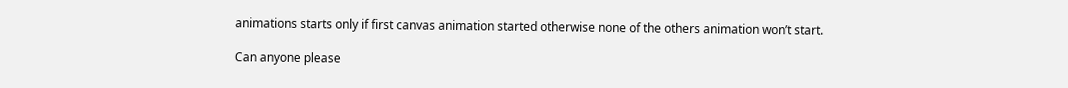animations starts only if first canvas animation started otherwise none of the others animation won’t start.

Can anyone please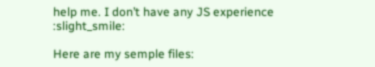help me. I don’t have any JS experience :slight_smile:

Here are my semple files: